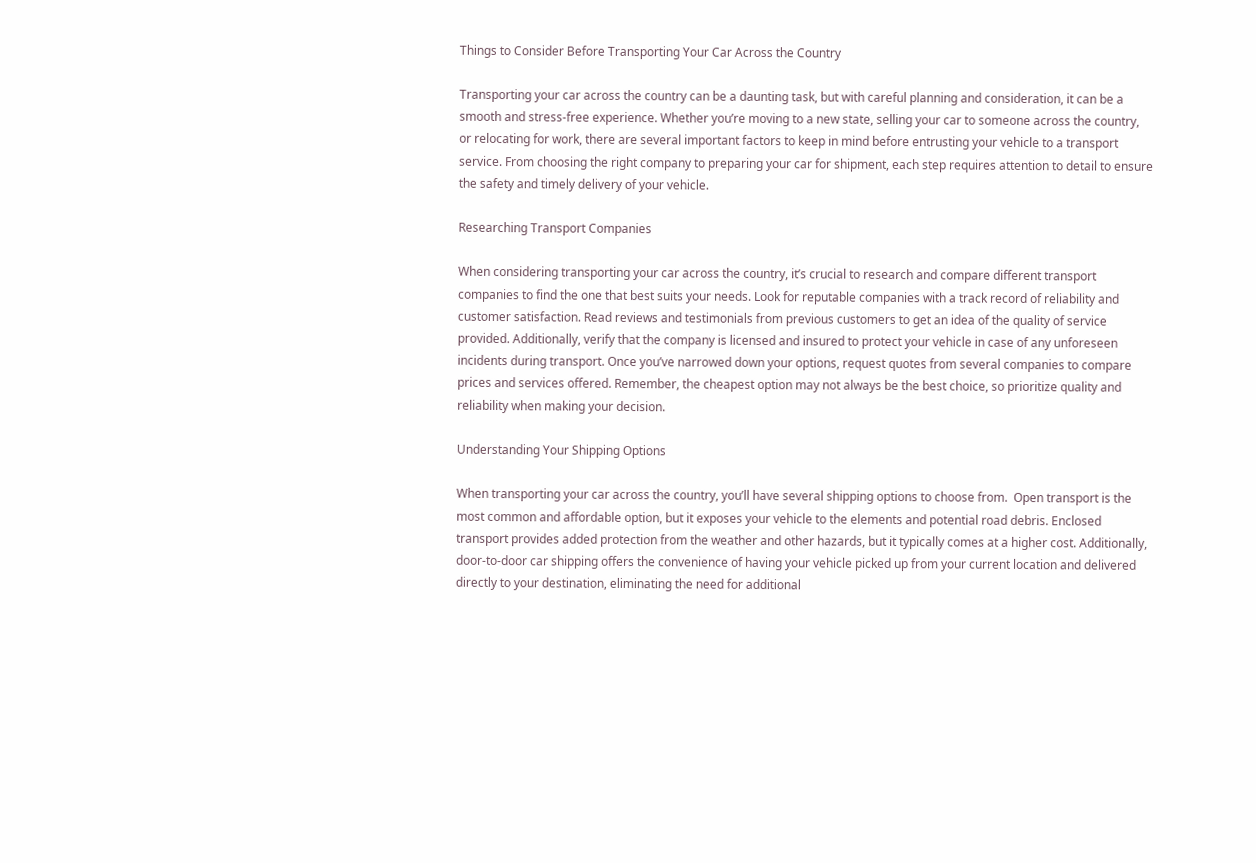Things to Consider Before Transporting Your Car Across the Country

Transporting your car across the country can be a daunting task, but with careful planning and consideration, it can be a smooth and stress-free experience. Whether you’re moving to a new state, selling your car to someone across the country, or relocating for work, there are several important factors to keep in mind before entrusting your vehicle to a transport service. From choosing the right company to preparing your car for shipment, each step requires attention to detail to ensure the safety and timely delivery of your vehicle.

Researching Transport Companies

When considering transporting your car across the country, it’s crucial to research and compare different transport companies to find the one that best suits your needs. Look for reputable companies with a track record of reliability and customer satisfaction. Read reviews and testimonials from previous customers to get an idea of the quality of service provided. Additionally, verify that the company is licensed and insured to protect your vehicle in case of any unforeseen incidents during transport. Once you’ve narrowed down your options, request quotes from several companies to compare prices and services offered. Remember, the cheapest option may not always be the best choice, so prioritize quality and reliability when making your decision.

Understanding Your Shipping Options

When transporting your car across the country, you’ll have several shipping options to choose from.  Open transport is the most common and affordable option, but it exposes your vehicle to the elements and potential road debris. Enclosed transport provides added protection from the weather and other hazards, but it typically comes at a higher cost. Additionally, door-to-door car shipping offers the convenience of having your vehicle picked up from your current location and delivered directly to your destination, eliminating the need for additional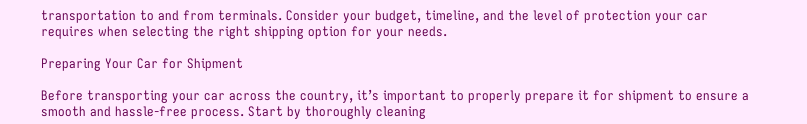transportation to and from terminals. Consider your budget, timeline, and the level of protection your car requires when selecting the right shipping option for your needs.

Preparing Your Car for Shipment

Before transporting your car across the country, it’s important to properly prepare it for shipment to ensure a smooth and hassle-free process. Start by thoroughly cleaning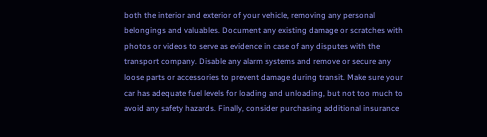both the interior and exterior of your vehicle, removing any personal belongings and valuables. Document any existing damage or scratches with photos or videos to serve as evidence in case of any disputes with the transport company. Disable any alarm systems and remove or secure any loose parts or accessories to prevent damage during transit. Make sure your car has adequate fuel levels for loading and unloading, but not too much to avoid any safety hazards. Finally, consider purchasing additional insurance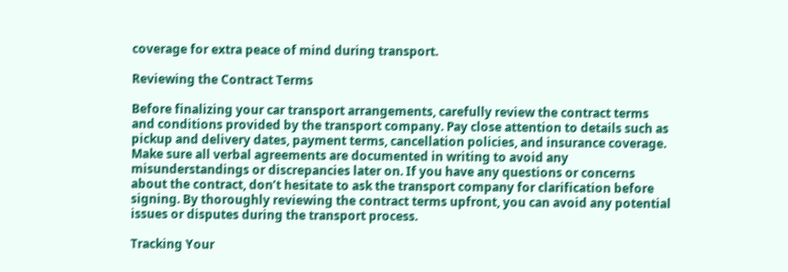coverage for extra peace of mind during transport.

Reviewing the Contract Terms

Before finalizing your car transport arrangements, carefully review the contract terms and conditions provided by the transport company. Pay close attention to details such as pickup and delivery dates, payment terms, cancellation policies, and insurance coverage. Make sure all verbal agreements are documented in writing to avoid any misunderstandings or discrepancies later on. If you have any questions or concerns about the contract, don’t hesitate to ask the transport company for clarification before signing. By thoroughly reviewing the contract terms upfront, you can avoid any potential issues or disputes during the transport process.

Tracking Your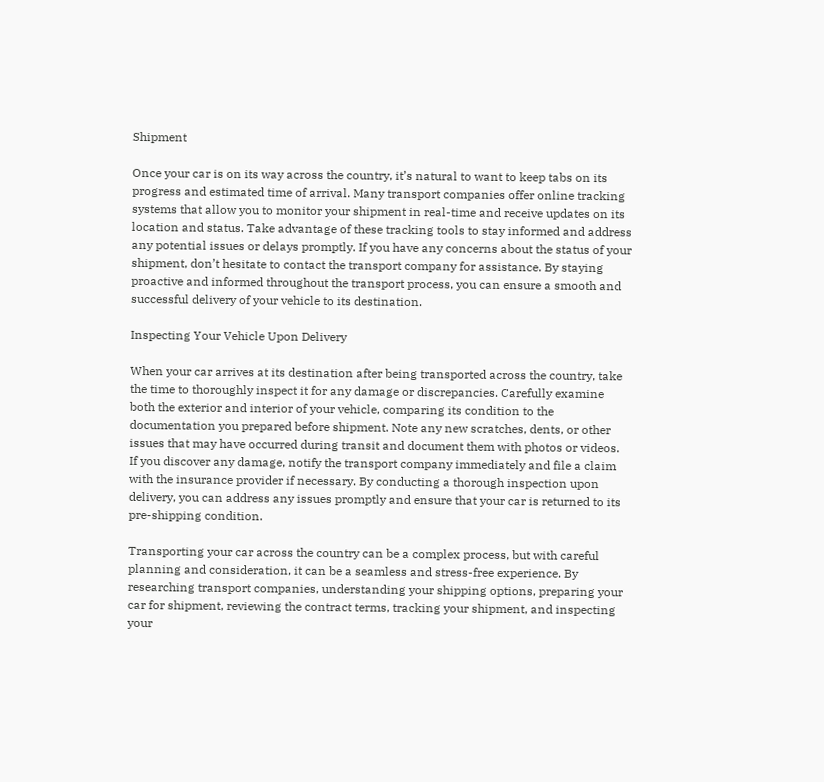Shipment

Once your car is on its way across the country, it’s natural to want to keep tabs on its progress and estimated time of arrival. Many transport companies offer online tracking systems that allow you to monitor your shipment in real-time and receive updates on its location and status. Take advantage of these tracking tools to stay informed and address any potential issues or delays promptly. If you have any concerns about the status of your shipment, don’t hesitate to contact the transport company for assistance. By staying proactive and informed throughout the transport process, you can ensure a smooth and successful delivery of your vehicle to its destination.

Inspecting Your Vehicle Upon Delivery

When your car arrives at its destination after being transported across the country, take the time to thoroughly inspect it for any damage or discrepancies. Carefully examine both the exterior and interior of your vehicle, comparing its condition to the documentation you prepared before shipment. Note any new scratches, dents, or other issues that may have occurred during transit and document them with photos or videos. If you discover any damage, notify the transport company immediately and file a claim with the insurance provider if necessary. By conducting a thorough inspection upon delivery, you can address any issues promptly and ensure that your car is returned to its pre-shipping condition.

Transporting your car across the country can be a complex process, but with careful planning and consideration, it can be a seamless and stress-free experience. By researching transport companies, understanding your shipping options, preparing your car for shipment, reviewing the contract terms, tracking your shipment, and inspecting your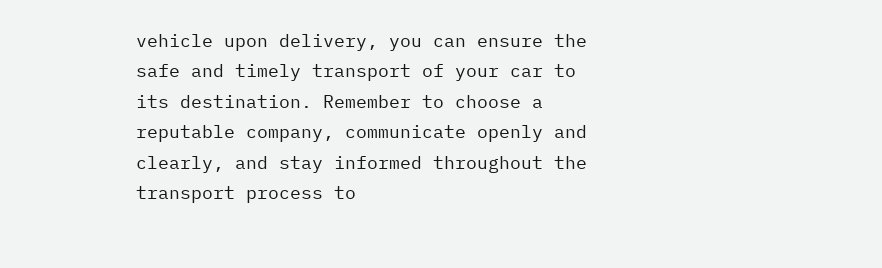vehicle upon delivery, you can ensure the safe and timely transport of your car to its destination. Remember to choose a reputable company, communicate openly and clearly, and stay informed throughout the transport process to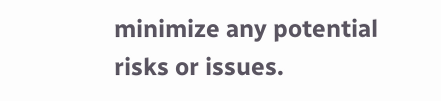minimize any potential risks or issues.